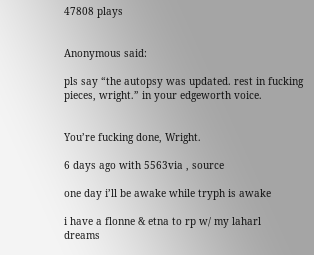47808 plays


Anonymous said:

pls say “the autopsy was updated. rest in fucking pieces, wright.” in your edgeworth voice.


You’re fucking done, Wright.

6 days ago with 5563via , source

one day i’ll be awake while tryph is awake

i have a flonne & etna to rp w/ my laharl
dreams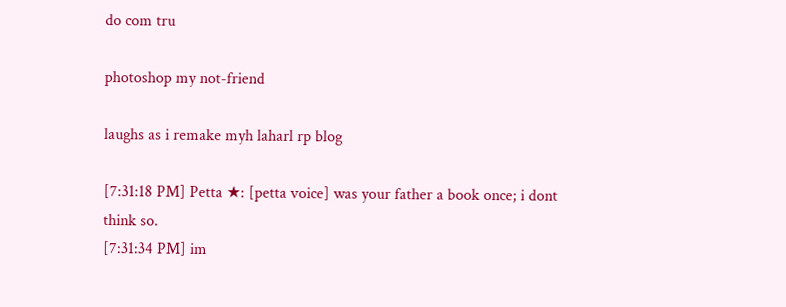do com tru

photoshop my not-friend

laughs as i remake myh laharl rp blog

[7:31:18 PM] Petta ★: [petta voice] was your father a book once; i dont think so.
[7:31:34 PM] im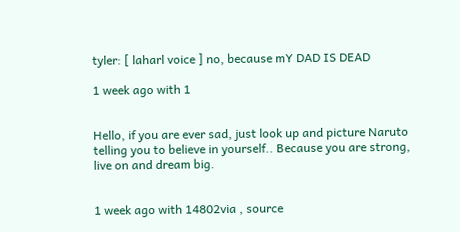tyler: [ laharl voice ] no, because mY DAD IS DEAD

1 week ago with 1


Hello, if you are ever sad, just look up and picture Naruto telling you to believe in yourself.. Because you are strong, live on and dream big.


1 week ago with 14802via , source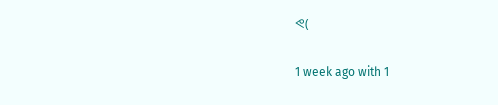ᕙ(

1 week ago with 1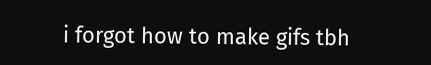i forgot how to make gifs tbh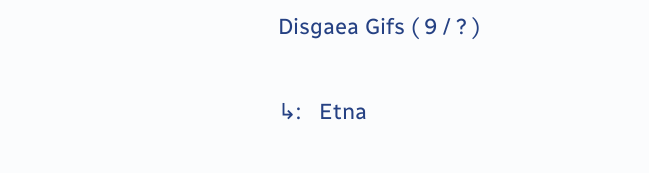Disgaea Gifs ( 9 / ? )

↳:   Etna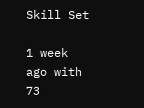Skill Set

1 week ago with 73